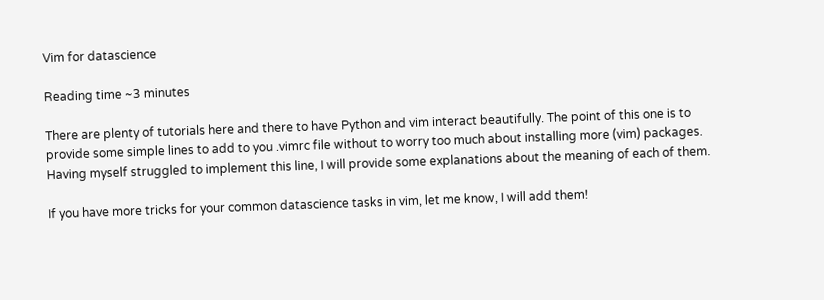Vim for datascience

Reading time ~3 minutes

There are plenty of tutorials here and there to have Python and vim interact beautifully. The point of this one is to provide some simple lines to add to you .vimrc file without to worry too much about installing more (vim) packages. Having myself struggled to implement this line, I will provide some explanations about the meaning of each of them.

If you have more tricks for your common datascience tasks in vim, let me know, I will add them!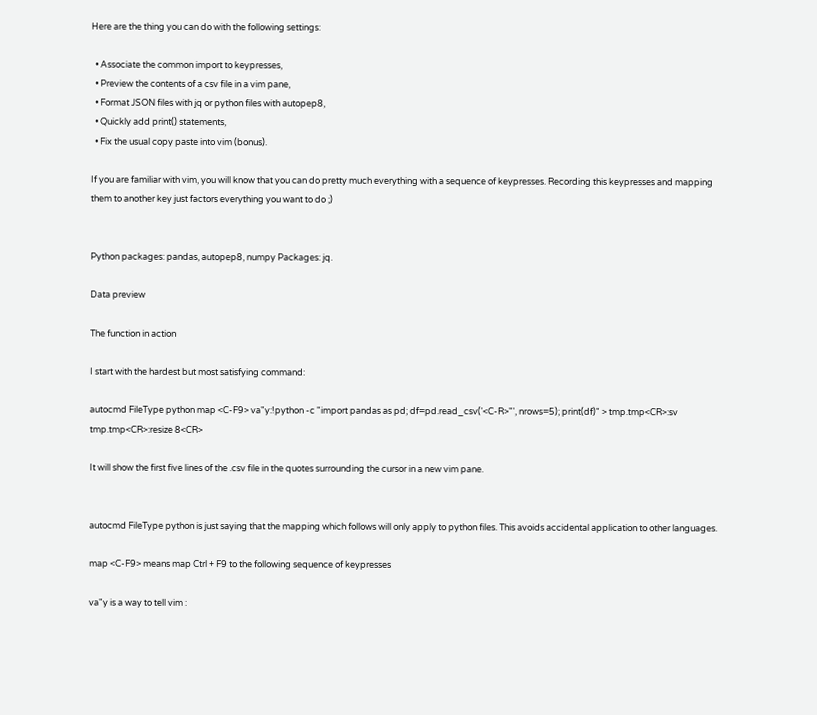Here are the thing you can do with the following settings:

  • Associate the common import to keypresses,
  • Preview the contents of a csv file in a vim pane,
  • Format JSON files with jq or python files with autopep8,
  • Quickly add print() statements,
  • Fix the usual copy paste into vim (bonus).

If you are familiar with vim, you will know that you can do pretty much everything with a sequence of keypresses. Recording this keypresses and mapping them to another key just factors everything you want to do ;)


Python packages: pandas, autopep8, numpy Packages: jq.

Data preview

The function in action

I start with the hardest but most satisfying command:

autocmd FileType python map <C-F9> va"y:!python -c "import pandas as pd; df=pd.read_csv('<C-R>"', nrows=5); print(df)" > tmp.tmp<CR>:sv tmp.tmp<CR>:resize 8<CR>

It will show the first five lines of the .csv file in the quotes surrounding the cursor in a new vim pane.


autocmd FileType python is just saying that the mapping which follows will only apply to python files. This avoids accidental application to other languages.

map <C-F9> means map Ctrl + F9 to the following sequence of keypresses

va"y is a way to tell vim :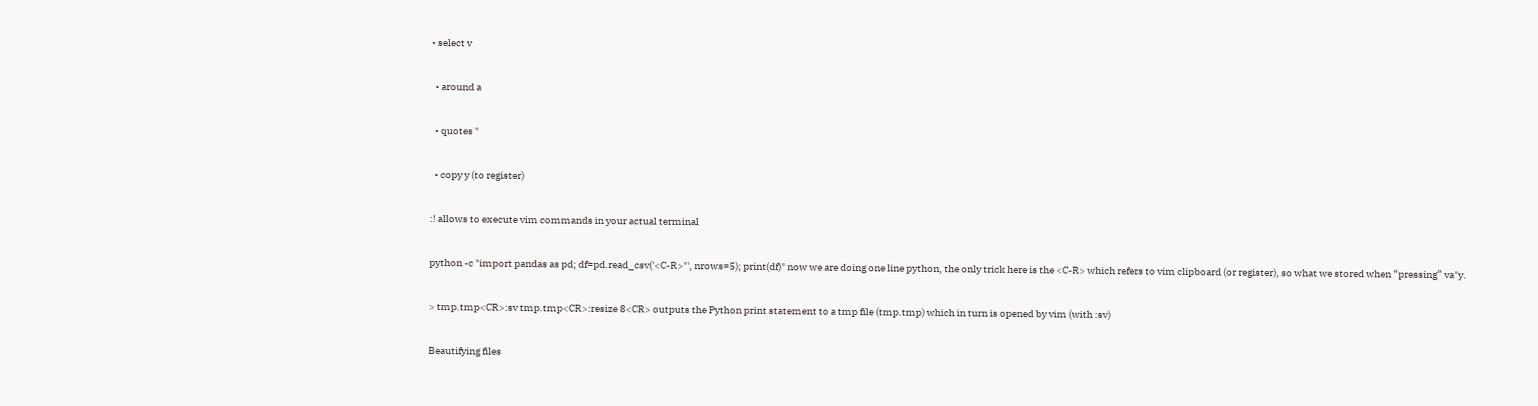• select v

  • around a

  • quotes "

  • copy y (to register)

:! allows to execute vim commands in your actual terminal

python -c "import pandas as pd; df=pd.read_csv('<C-R>"', nrows=5); print(df)" now we are doing one line python, the only trick here is the <C-R> which refers to vim clipboard (or register), so what we stored when “pressing” va"y.

> tmp.tmp<CR>:sv tmp.tmp<CR>:resize 8<CR> outputs the Python print statement to a tmp file (tmp.tmp) which in turn is opened by vim (with :sv)

Beautifying files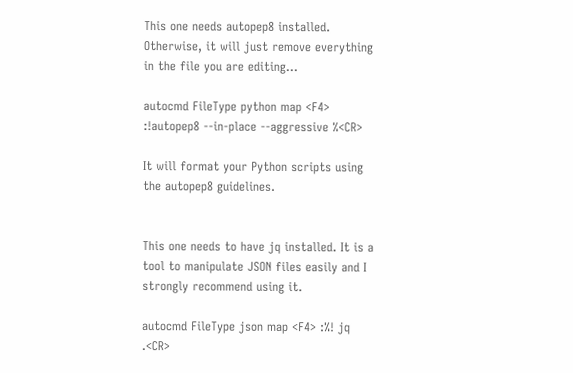This one needs autopep8 installed. Otherwise, it will just remove everything in the file you are editing…

autocmd FileType python map <F4> :!autopep8 --in-place --aggressive %<CR>

It will format your Python scripts using the autopep8 guidelines.


This one needs to have jq installed. It is a tool to manipulate JSON files easily and I strongly recommend using it.

autocmd FileType json map <F4> :%! jq .<CR>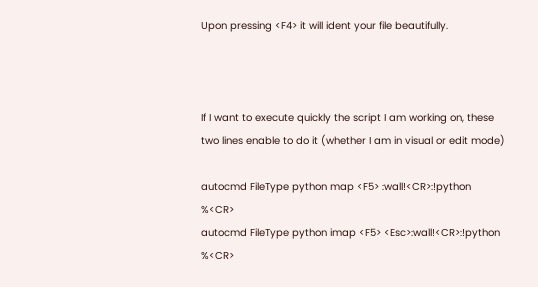Upon pressing <F4> it will ident your file beautifully.



If I want to execute quickly the script I am working on, these two lines enable to do it (whether I am in visual or edit mode)

autocmd FileType python map <F5> :wall!<CR>:!python %<CR>
autocmd FileType python imap <F5> <Esc>:wall!<CR>:!python %<CR>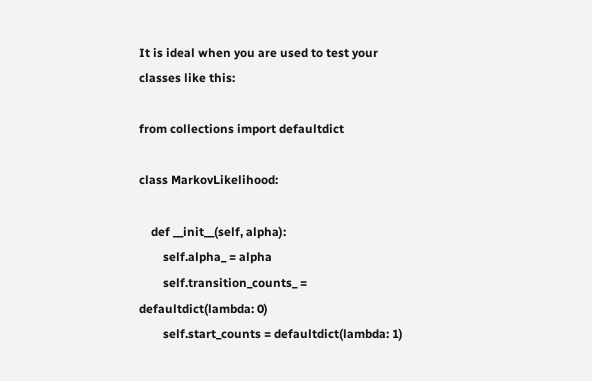It is ideal when you are used to test your classes like this:

from collections import defaultdict

class MarkovLikelihood:

    def __init__(self, alpha):
        self.alpha_ = alpha
        self.transition_counts_ = defaultdict(lambda: 0)
        self.start_counts = defaultdict(lambda: 1)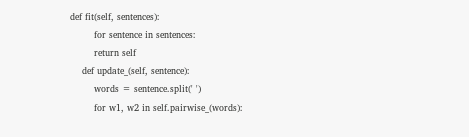def fit(self, sentences):
        for sentence in sentences:
        return self
    def update_(self, sentence):
        words = sentence.split(' ')
        for w1, w2 in self.pairwise_(words):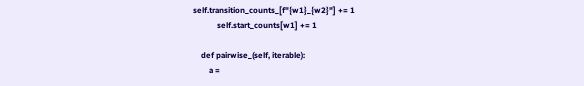self.transition_counts_[f"{w1}_{w2}"] += 1
            self.start_counts[w1] += 1

    def pairwise_(self, iterable):
        a =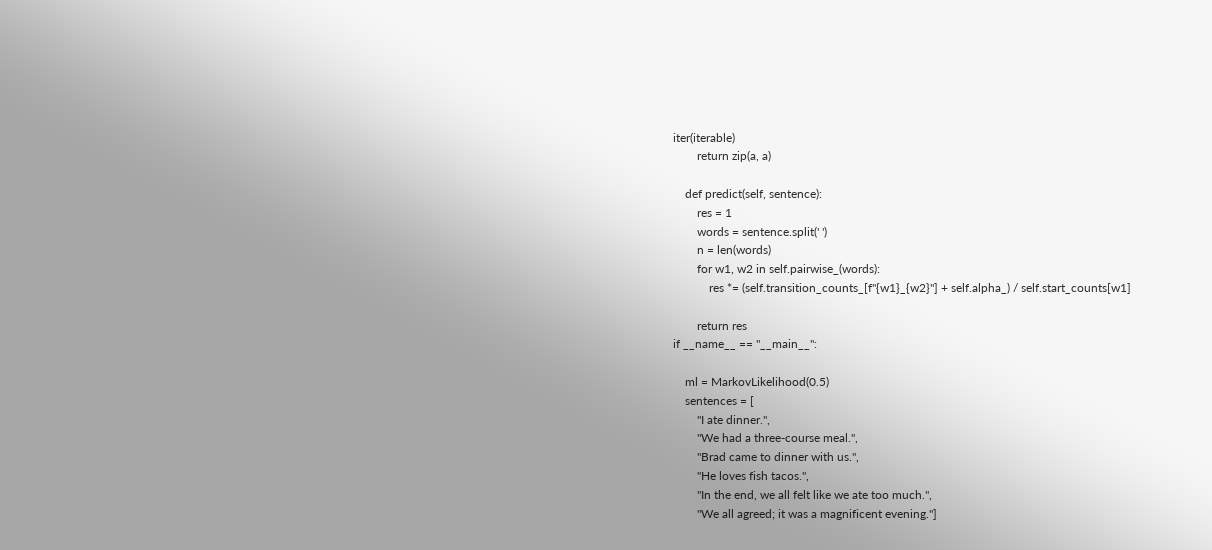iter(iterable)
        return zip(a, a)

    def predict(self, sentence):
        res = 1
        words = sentence.split(' ')
        n = len(words)
        for w1, w2 in self.pairwise_(words):
            res *= (self.transition_counts_[f"{w1}_{w2}"] + self.alpha_) / self.start_counts[w1]

        return res
if __name__ == "__main__":

    ml = MarkovLikelihood(0.5)
    sentences = [
        "I ate dinner.",
        "We had a three-course meal.",
        "Brad came to dinner with us.",
        "He loves fish tacos.",
        "In the end, we all felt like we ate too much.",
        "We all agreed; it was a magnificent evening."]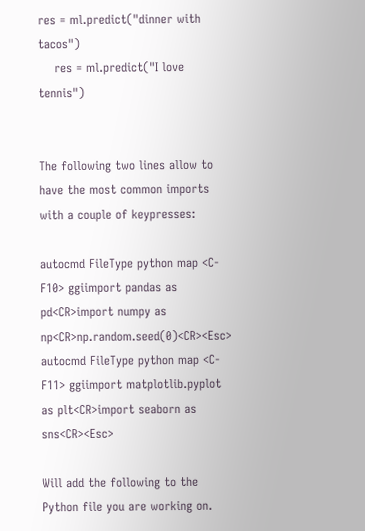res = ml.predict("dinner with tacos")
    res = ml.predict("I love tennis")


The following two lines allow to have the most common imports with a couple of keypresses:

autocmd FileType python map <C-F10> ggiimport pandas as pd<CR>import numpy as np<CR>np.random.seed(0)<CR><Esc>
autocmd FileType python map <C-F11> ggiimport matplotlib.pyplot as plt<CR>import seaborn as sns<CR><Esc>

Will add the following to the Python file you are working on.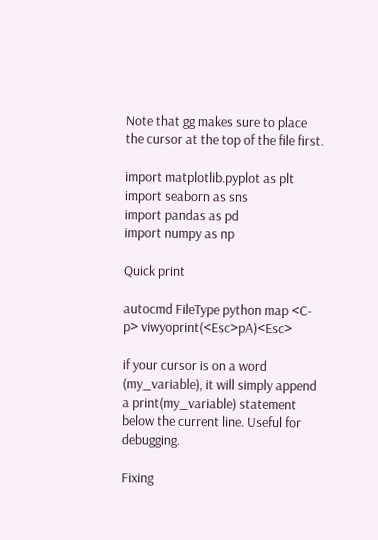Note that gg makes sure to place the cursor at the top of the file first.

import matplotlib.pyplot as plt
import seaborn as sns
import pandas as pd
import numpy as np

Quick print

autocmd FileType python map <C-p> viwyoprint(<Esc>pA)<Esc>

if your cursor is on a word (my_variable), it will simply append a print(my_variable) statement below the current line. Useful for debugging.

Fixing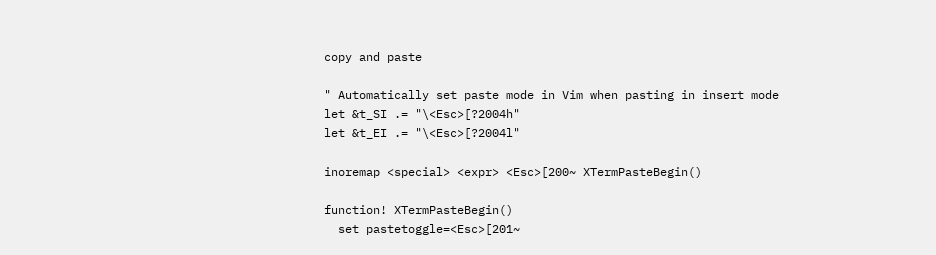copy and paste

" Automatically set paste mode in Vim when pasting in insert mode
let &t_SI .= "\<Esc>[?2004h"
let &t_EI .= "\<Esc>[?2004l"

inoremap <special> <expr> <Esc>[200~ XTermPasteBegin()

function! XTermPasteBegin()
  set pastetoggle=<Esc>[201~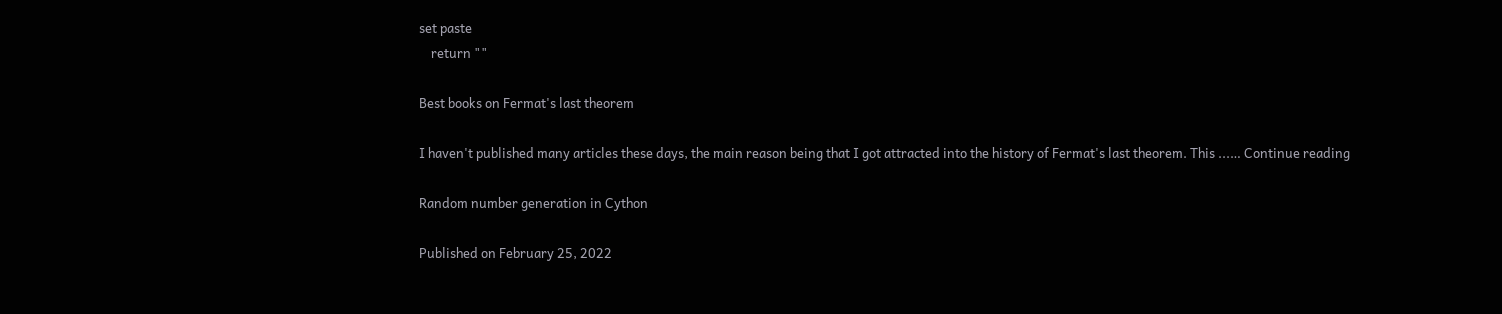set paste
    return ""

Best books on Fermat's last theorem

I haven't published many articles these days, the main reason being that I got attracted into the history of Fermat's last theorem. This ...… Continue reading

Random number generation in Cython

Published on February 25, 2022